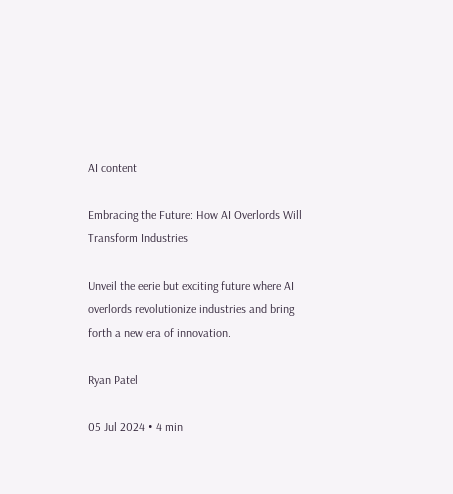AI content

Embracing the Future: How AI Overlords Will Transform Industries

Unveil the eerie but exciting future where AI overlords revolutionize industries and bring forth a new era of innovation.

Ryan Patel

05 Jul 2024 • 4 min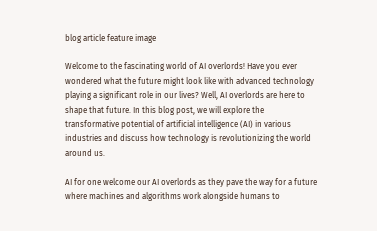blog article feature image

Welcome to the fascinating world of AI overlords! Have you ever wondered what the future might look like with advanced technology playing a significant role in our lives? Well, AI overlords are here to shape that future. In this blog post, we will explore the transformative potential of artificial intelligence (AI) in various industries and discuss how technology is revolutionizing the world around us.

AI for one welcome our AI overlords as they pave the way for a future where machines and algorithms work alongside humans to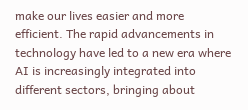make our lives easier and more efficient. The rapid advancements in technology have led to a new era where AI is increasingly integrated into different sectors, bringing about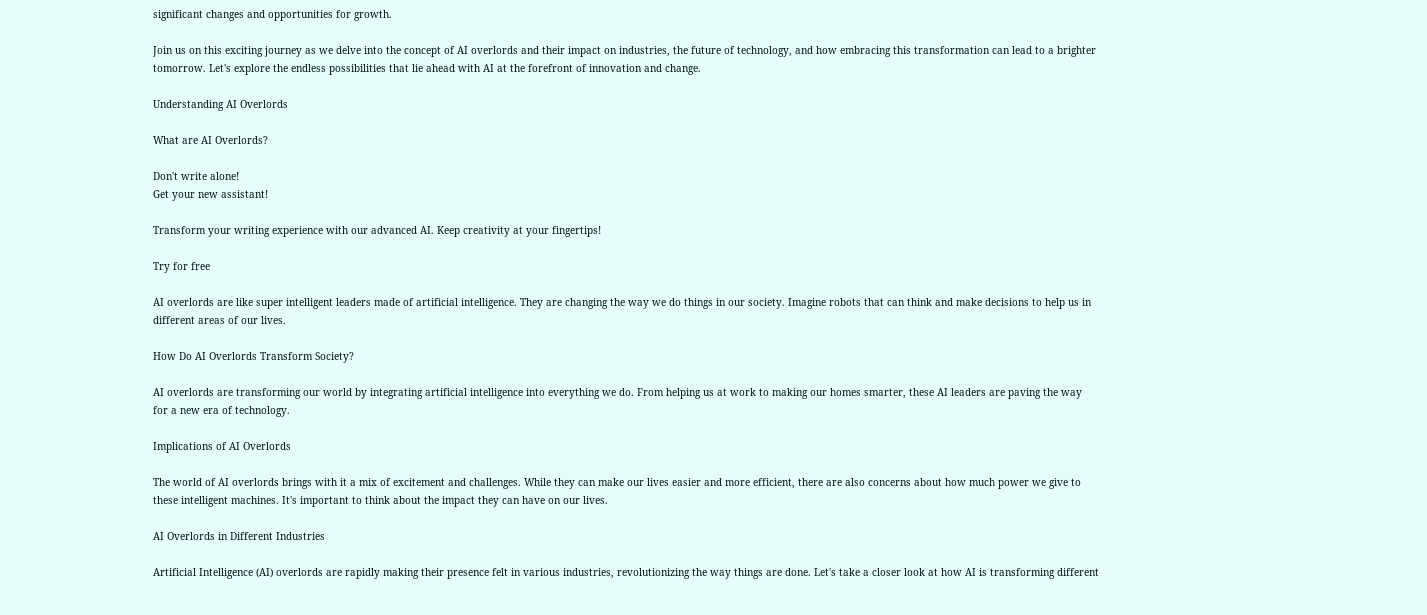significant changes and opportunities for growth.

Join us on this exciting journey as we delve into the concept of AI overlords and their impact on industries, the future of technology, and how embracing this transformation can lead to a brighter tomorrow. Let's explore the endless possibilities that lie ahead with AI at the forefront of innovation and change.

Understanding AI Overlords

What are AI Overlords?

Don't write alone!
Get your new assistant!

Transform your writing experience with our advanced AI. Keep creativity at your fingertips!

Try for free

AI overlords are like super intelligent leaders made of artificial intelligence. They are changing the way we do things in our society. Imagine robots that can think and make decisions to help us in different areas of our lives.

How Do AI Overlords Transform Society?

AI overlords are transforming our world by integrating artificial intelligence into everything we do. From helping us at work to making our homes smarter, these AI leaders are paving the way for a new era of technology.

Implications of AI Overlords

The world of AI overlords brings with it a mix of excitement and challenges. While they can make our lives easier and more efficient, there are also concerns about how much power we give to these intelligent machines. It's important to think about the impact they can have on our lives.

AI Overlords in Different Industries

Artificial Intelligence (AI) overlords are rapidly making their presence felt in various industries, revolutionizing the way things are done. Let's take a closer look at how AI is transforming different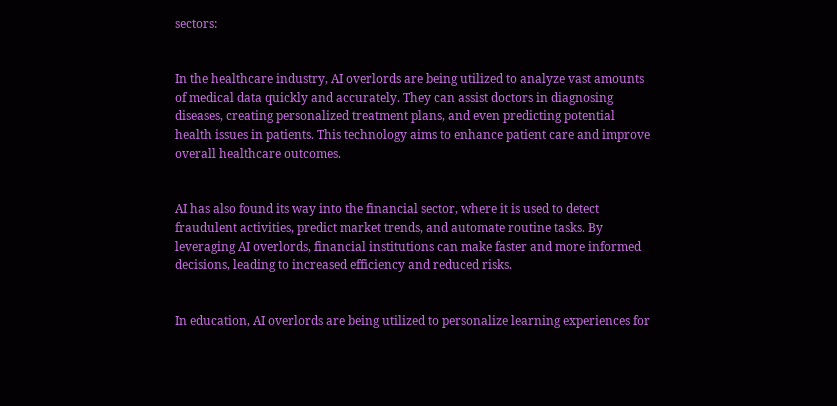sectors:


In the healthcare industry, AI overlords are being utilized to analyze vast amounts of medical data quickly and accurately. They can assist doctors in diagnosing diseases, creating personalized treatment plans, and even predicting potential health issues in patients. This technology aims to enhance patient care and improve overall healthcare outcomes.


AI has also found its way into the financial sector, where it is used to detect fraudulent activities, predict market trends, and automate routine tasks. By leveraging AI overlords, financial institutions can make faster and more informed decisions, leading to increased efficiency and reduced risks.


In education, AI overlords are being utilized to personalize learning experiences for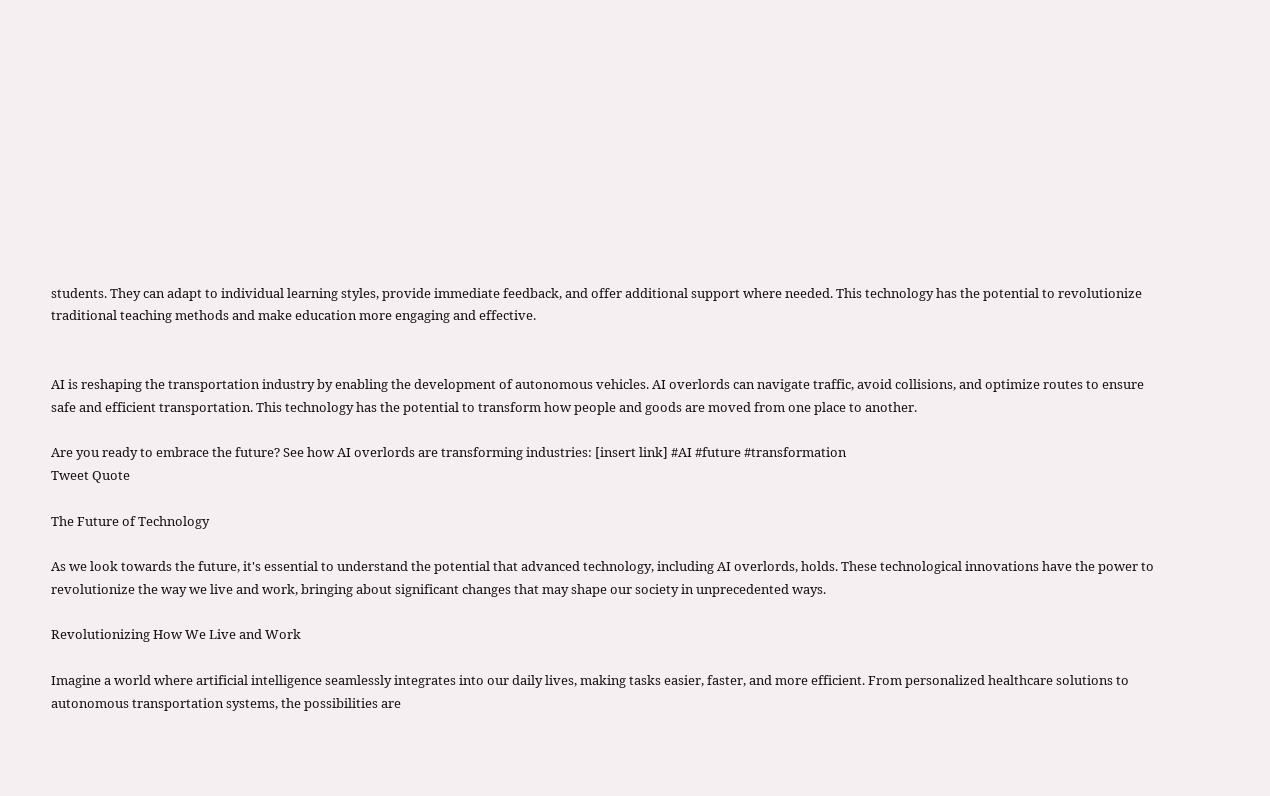students. They can adapt to individual learning styles, provide immediate feedback, and offer additional support where needed. This technology has the potential to revolutionize traditional teaching methods and make education more engaging and effective.


AI is reshaping the transportation industry by enabling the development of autonomous vehicles. AI overlords can navigate traffic, avoid collisions, and optimize routes to ensure safe and efficient transportation. This technology has the potential to transform how people and goods are moved from one place to another.

Are you ready to embrace the future? See how AI overlords are transforming industries: [insert link] #AI #future #transformation
Tweet Quote

The Future of Technology

As we look towards the future, it's essential to understand the potential that advanced technology, including AI overlords, holds. These technological innovations have the power to revolutionize the way we live and work, bringing about significant changes that may shape our society in unprecedented ways.

Revolutionizing How We Live and Work

Imagine a world where artificial intelligence seamlessly integrates into our daily lives, making tasks easier, faster, and more efficient. From personalized healthcare solutions to autonomous transportation systems, the possibilities are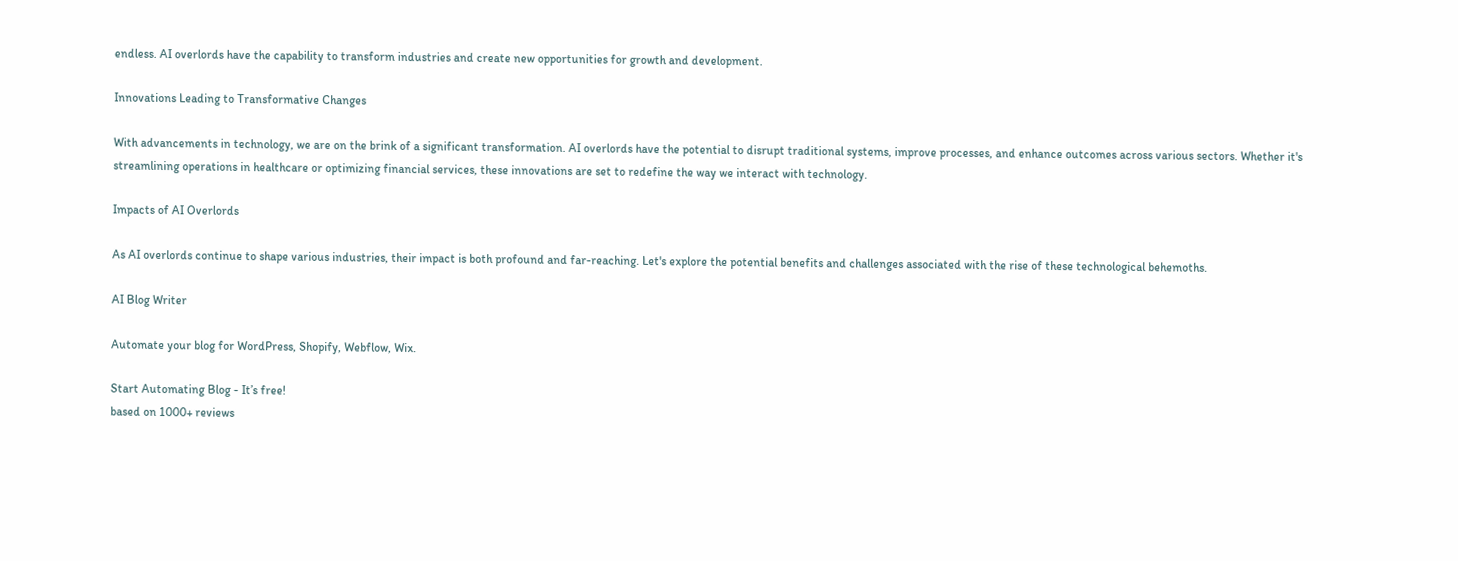endless. AI overlords have the capability to transform industries and create new opportunities for growth and development.

Innovations Leading to Transformative Changes

With advancements in technology, we are on the brink of a significant transformation. AI overlords have the potential to disrupt traditional systems, improve processes, and enhance outcomes across various sectors. Whether it's streamlining operations in healthcare or optimizing financial services, these innovations are set to redefine the way we interact with technology.

Impacts of AI Overlords

As AI overlords continue to shape various industries, their impact is both profound and far-reaching. Let's explore the potential benefits and challenges associated with the rise of these technological behemoths.

AI Blog Writer

Automate your blog for WordPress, Shopify, Webflow, Wix.

Start Automating Blog - It’s free!
based on 1000+ reviews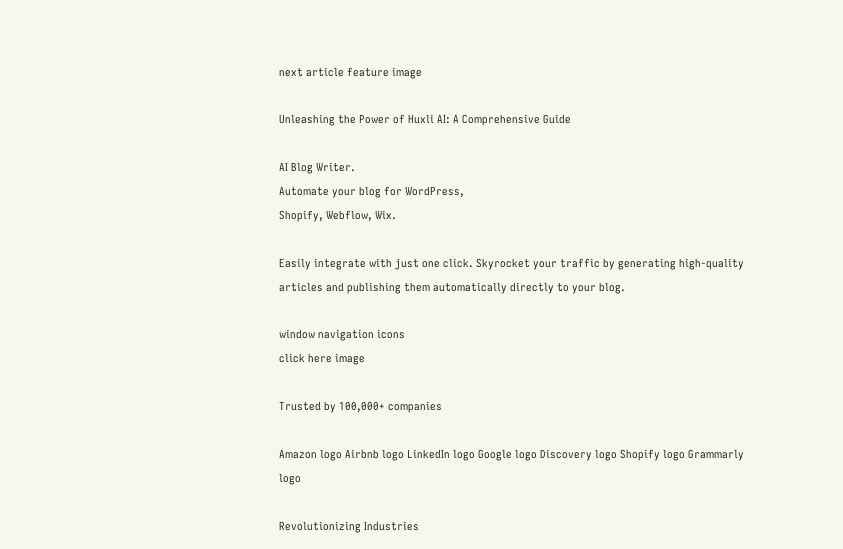next article feature image

Unleashing the Power of Huxli AI: A Comprehensive Guide

AI Blog Writer.
Automate your blog for WordPress,
Shopify, Webflow, Wix.

Easily integrate with just one click. Skyrocket your traffic by generating high-quality articles and publishing them automatically directly to your blog.

window navigation icons
click here image

Trusted by 100,000+ companies

Amazon logo Airbnb logo LinkedIn logo Google logo Discovery logo Shopify logo Grammarly logo

Revolutionizing Industries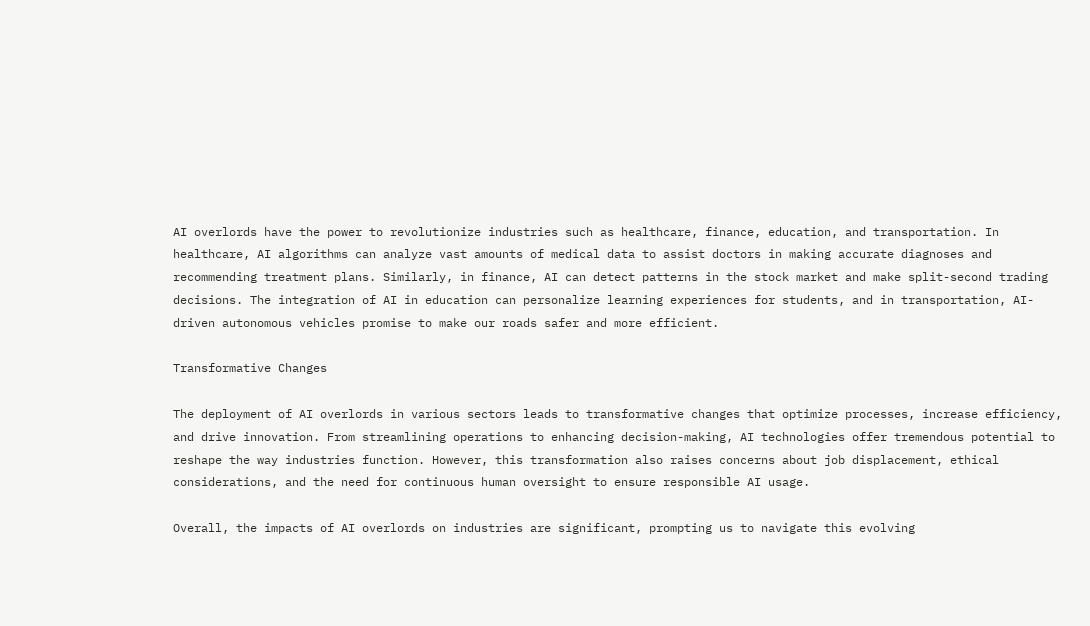AI overlords have the power to revolutionize industries such as healthcare, finance, education, and transportation. In healthcare, AI algorithms can analyze vast amounts of medical data to assist doctors in making accurate diagnoses and recommending treatment plans. Similarly, in finance, AI can detect patterns in the stock market and make split-second trading decisions. The integration of AI in education can personalize learning experiences for students, and in transportation, AI-driven autonomous vehicles promise to make our roads safer and more efficient.

Transformative Changes

The deployment of AI overlords in various sectors leads to transformative changes that optimize processes, increase efficiency, and drive innovation. From streamlining operations to enhancing decision-making, AI technologies offer tremendous potential to reshape the way industries function. However, this transformation also raises concerns about job displacement, ethical considerations, and the need for continuous human oversight to ensure responsible AI usage.

Overall, the impacts of AI overlords on industries are significant, prompting us to navigate this evolving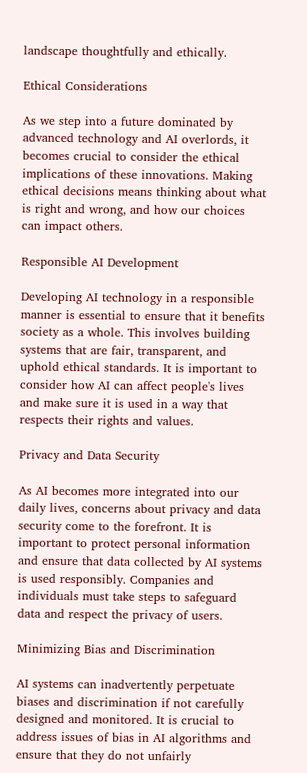landscape thoughtfully and ethically.

Ethical Considerations

As we step into a future dominated by advanced technology and AI overlords, it becomes crucial to consider the ethical implications of these innovations. Making ethical decisions means thinking about what is right and wrong, and how our choices can impact others.

Responsible AI Development

Developing AI technology in a responsible manner is essential to ensure that it benefits society as a whole. This involves building systems that are fair, transparent, and uphold ethical standards. It is important to consider how AI can affect people's lives and make sure it is used in a way that respects their rights and values.

Privacy and Data Security

As AI becomes more integrated into our daily lives, concerns about privacy and data security come to the forefront. It is important to protect personal information and ensure that data collected by AI systems is used responsibly. Companies and individuals must take steps to safeguard data and respect the privacy of users.

Minimizing Bias and Discrimination

AI systems can inadvertently perpetuate biases and discrimination if not carefully designed and monitored. It is crucial to address issues of bias in AI algorithms and ensure that they do not unfairly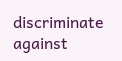discriminate against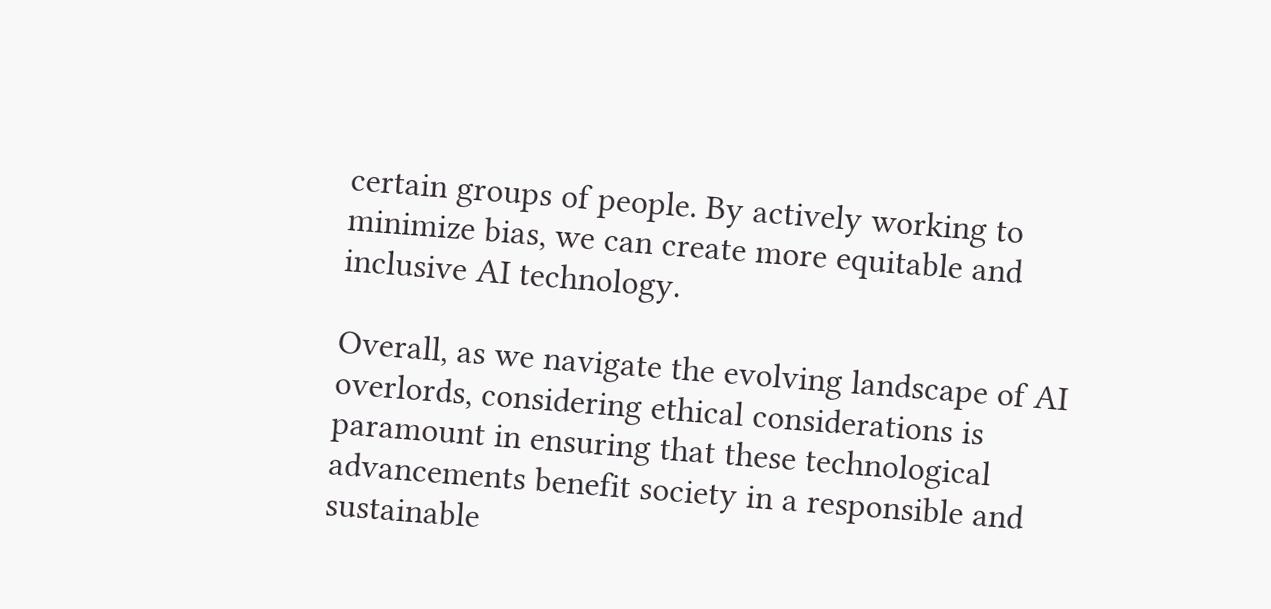certain groups of people. By actively working to minimize bias, we can create more equitable and inclusive AI technology.

Overall, as we navigate the evolving landscape of AI overlords, considering ethical considerations is paramount in ensuring that these technological advancements benefit society in a responsible and sustainable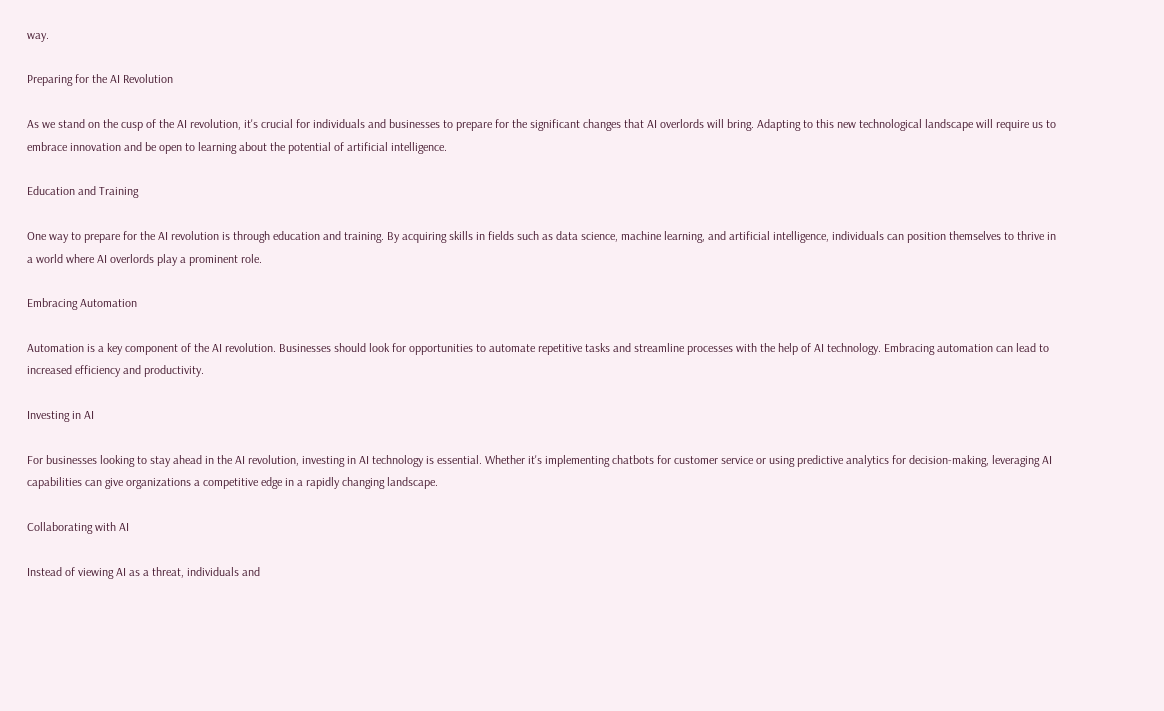way.

Preparing for the AI Revolution

As we stand on the cusp of the AI revolution, it's crucial for individuals and businesses to prepare for the significant changes that AI overlords will bring. Adapting to this new technological landscape will require us to embrace innovation and be open to learning about the potential of artificial intelligence.

Education and Training

One way to prepare for the AI revolution is through education and training. By acquiring skills in fields such as data science, machine learning, and artificial intelligence, individuals can position themselves to thrive in a world where AI overlords play a prominent role.

Embracing Automation

Automation is a key component of the AI revolution. Businesses should look for opportunities to automate repetitive tasks and streamline processes with the help of AI technology. Embracing automation can lead to increased efficiency and productivity.

Investing in AI

For businesses looking to stay ahead in the AI revolution, investing in AI technology is essential. Whether it's implementing chatbots for customer service or using predictive analytics for decision-making, leveraging AI capabilities can give organizations a competitive edge in a rapidly changing landscape.

Collaborating with AI

Instead of viewing AI as a threat, individuals and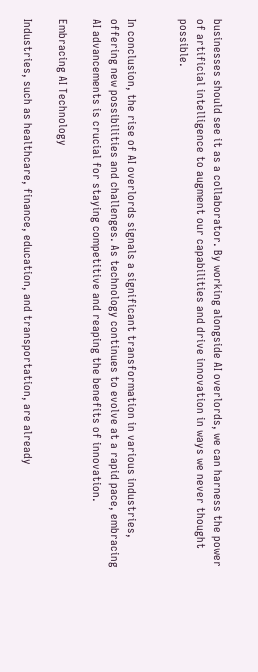businesses should see it as a collaborator. By working alongside AI overlords, we can harness the power of artificial intelligence to augment our capabilities and drive innovation in ways we never thought possible.


In conclusion, the rise of AI overlords signals a significant transformation in various industries, offering new possibilities and challenges. As technology continues to evolve at a rapid pace, embracing AI advancements is crucial for staying competitive and reaping the benefits of innovation.

Embracing AI Technology

Industries, such as healthcare, finance, education, and transportation, are already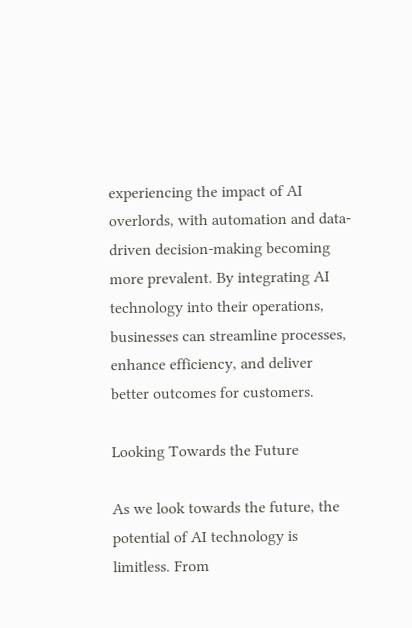experiencing the impact of AI overlords, with automation and data-driven decision-making becoming more prevalent. By integrating AI technology into their operations, businesses can streamline processes, enhance efficiency, and deliver better outcomes for customers.

Looking Towards the Future

As we look towards the future, the potential of AI technology is limitless. From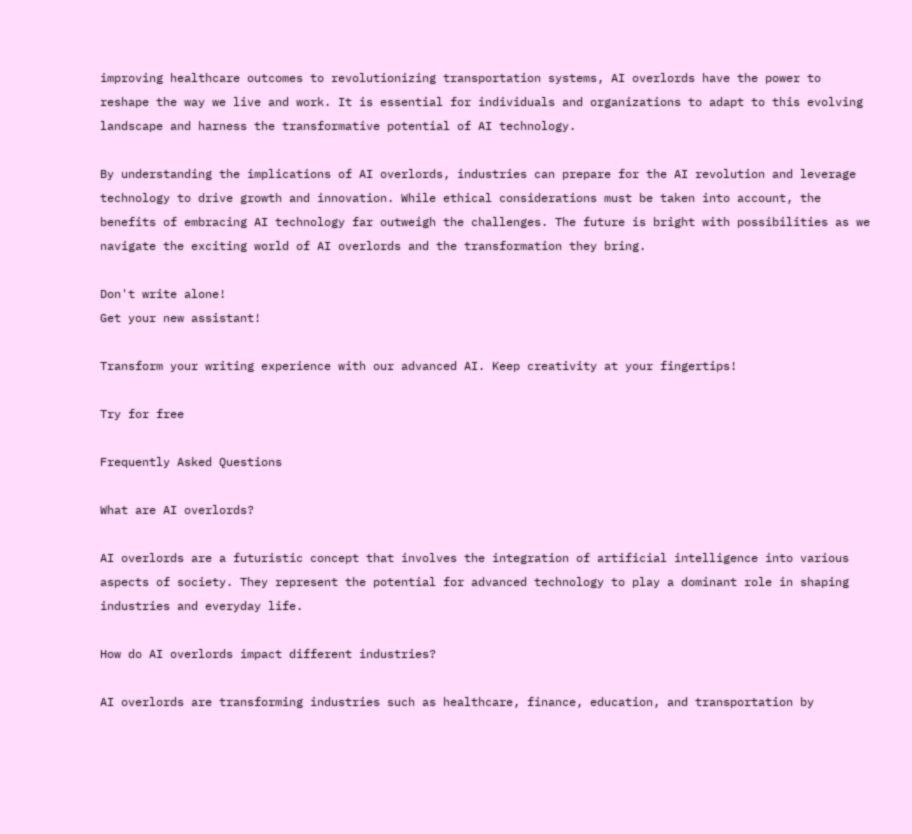improving healthcare outcomes to revolutionizing transportation systems, AI overlords have the power to reshape the way we live and work. It is essential for individuals and organizations to adapt to this evolving landscape and harness the transformative potential of AI technology.

By understanding the implications of AI overlords, industries can prepare for the AI revolution and leverage technology to drive growth and innovation. While ethical considerations must be taken into account, the benefits of embracing AI technology far outweigh the challenges. The future is bright with possibilities as we navigate the exciting world of AI overlords and the transformation they bring.

Don't write alone!
Get your new assistant!

Transform your writing experience with our advanced AI. Keep creativity at your fingertips!

Try for free

Frequently Asked Questions

What are AI overlords?

AI overlords are a futuristic concept that involves the integration of artificial intelligence into various aspects of society. They represent the potential for advanced technology to play a dominant role in shaping industries and everyday life.

How do AI overlords impact different industries?

AI overlords are transforming industries such as healthcare, finance, education, and transportation by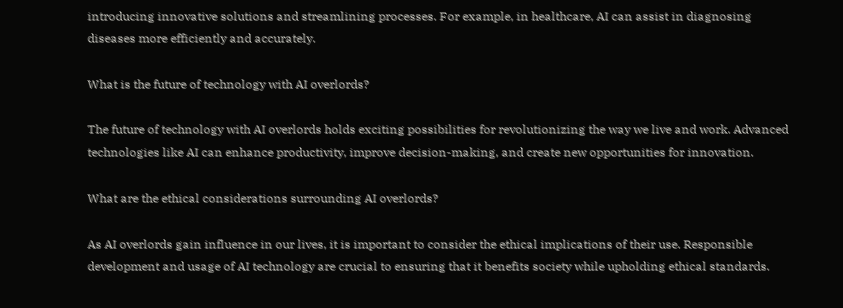introducing innovative solutions and streamlining processes. For example, in healthcare, AI can assist in diagnosing diseases more efficiently and accurately.

What is the future of technology with AI overlords?

The future of technology with AI overlords holds exciting possibilities for revolutionizing the way we live and work. Advanced technologies like AI can enhance productivity, improve decision-making, and create new opportunities for innovation.

What are the ethical considerations surrounding AI overlords?

As AI overlords gain influence in our lives, it is important to consider the ethical implications of their use. Responsible development and usage of AI technology are crucial to ensuring that it benefits society while upholding ethical standards.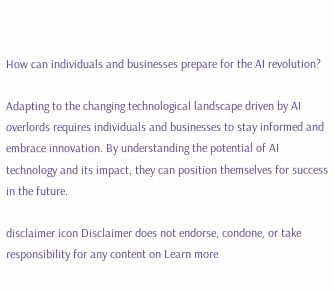How can individuals and businesses prepare for the AI revolution?

Adapting to the changing technological landscape driven by AI overlords requires individuals and businesses to stay informed and embrace innovation. By understanding the potential of AI technology and its impact, they can position themselves for success in the future.

disclaimer icon Disclaimer does not endorse, condone, or take responsibility for any content on Learn more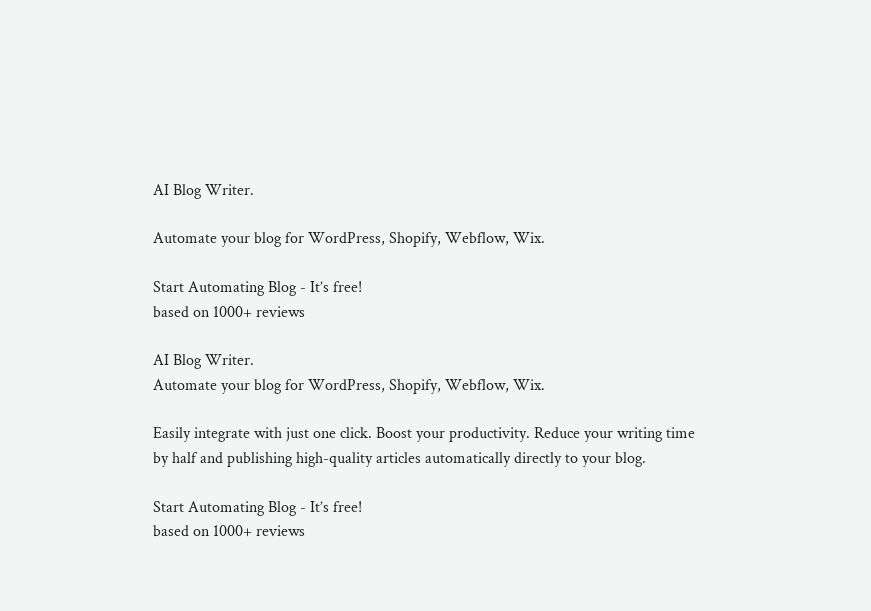AI Blog Writer.

Automate your blog for WordPress, Shopify, Webflow, Wix.

Start Automating Blog - It’s free!
based on 1000+ reviews

AI Blog Writer.
Automate your blog for WordPress, Shopify, Webflow, Wix.

Easily integrate with just one click. Boost your productivity. Reduce your writing time
by half and publishing high-quality articles automatically directly to your blog.

Start Automating Blog - It’s free!
based on 1000+ reviews